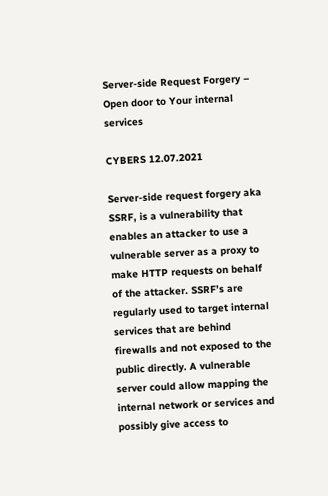Server-side Request Forgery – Open door to Your internal services

CYBERS 12.07.2021

Server-side request forgery aka SSRF, is a vulnerability that enables an attacker to use a vulnerable server as a proxy to make HTTP requests on behalf of the attacker. SSRF’s are regularly used to target internal services that are behind firewalls and not exposed to the public directly. A vulnerable server could allow mapping the internal network or services and possibly give access to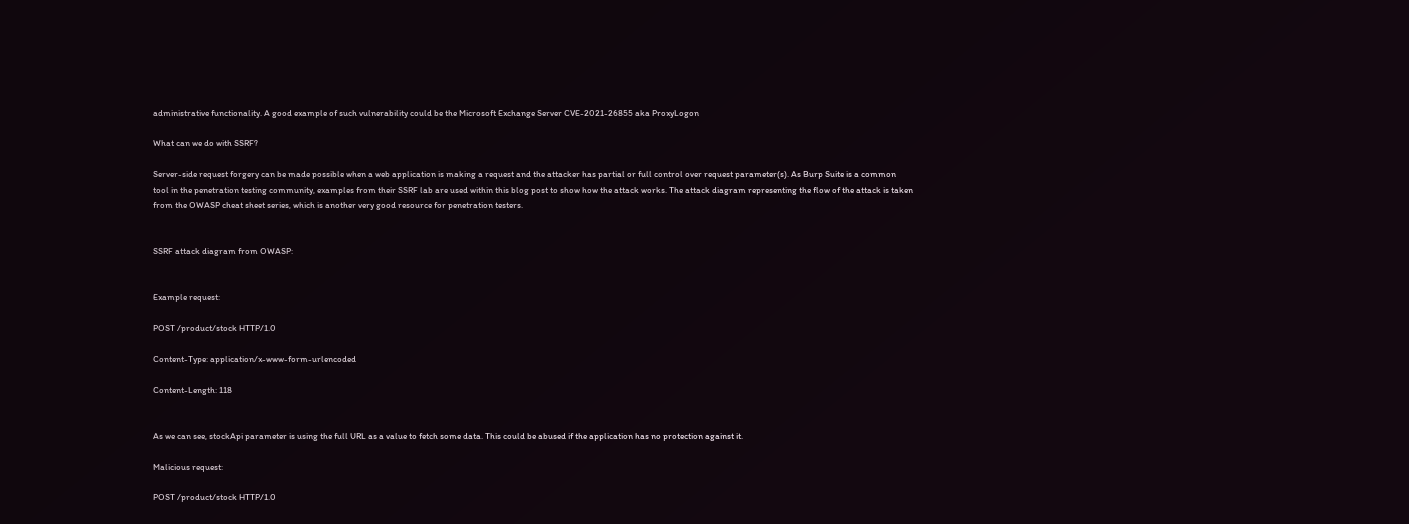administrative functionality. A good example of such vulnerability could be the Microsoft Exchange Server CVE-2021-26855 aka ProxyLogon

What can we do with SSRF?

Server-side request forgery can be made possible when a web application is making a request and the attacker has partial or full control over request parameter(s). As Burp Suite is a common tool in the penetration testing community, examples from their SSRF lab are used within this blog post to show how the attack works. The attack diagram representing the flow of the attack is taken from the OWASP cheat sheet series, which is another very good resource for penetration testers.


SSRF attack diagram from OWASP:


Example request:

POST /product/stock HTTP/1.0

Content-Type: application/x-www-form-urlencoded

Content-Length: 118


As we can see, stockApi parameter is using the full URL as a value to fetch some data. This could be abused if the application has no protection against it.

Malicious request:

POST /product/stock HTTP/1.0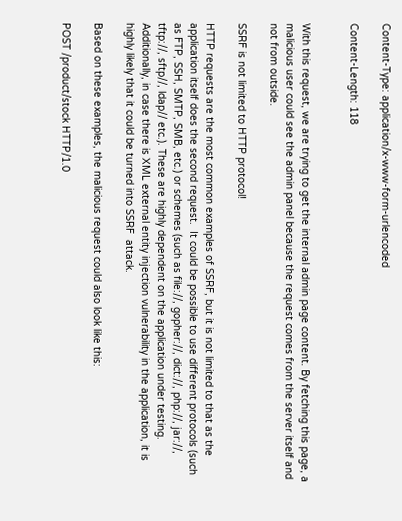Content-Type: application/x-www-form-urlencoded

Content-Length: 118


With this request, we are trying to get the internal admin page content. By fetching this page, a malicious user could see the admin panel because the request comes from the server itself and not from outside.

SSRF is not limited to HTTP protocol!

HTTP requests are the most common examples of SSRF, but it is not limited to that as the application itself does the second request.  It could be possible to use different protocols (such as FTP, SSH, SMTP, SMB, etc.) or schemes (such as file://, gopher://, dict://, php://, jar://, tftp://, sftp//, ldap// etc.). These are highly dependent on the application under testing.  Additionally, in case there is XML external entity injection vulnerability in the application, it is highly likely that it could be turned into SSRF  attack.

Based on these examples, the malicious request could also look like this:

POST /product/stock HTTP/1.0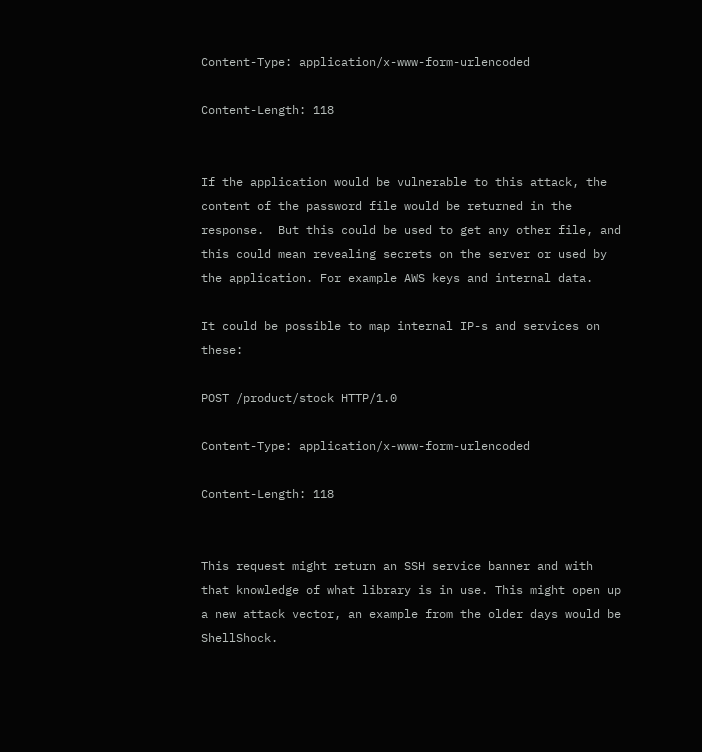Content-Type: application/x-www-form-urlencoded

Content-Length: 118


If the application would be vulnerable to this attack, the content of the password file would be returned in the response.  But this could be used to get any other file, and this could mean revealing secrets on the server or used by the application. For example AWS keys and internal data.

It could be possible to map internal IP-s and services on these:

POST /product/stock HTTP/1.0

Content-Type: application/x-www-form-urlencoded

Content-Length: 118


This request might return an SSH service banner and with that knowledge of what library is in use. This might open up a new attack vector, an example from the older days would be ShellShock.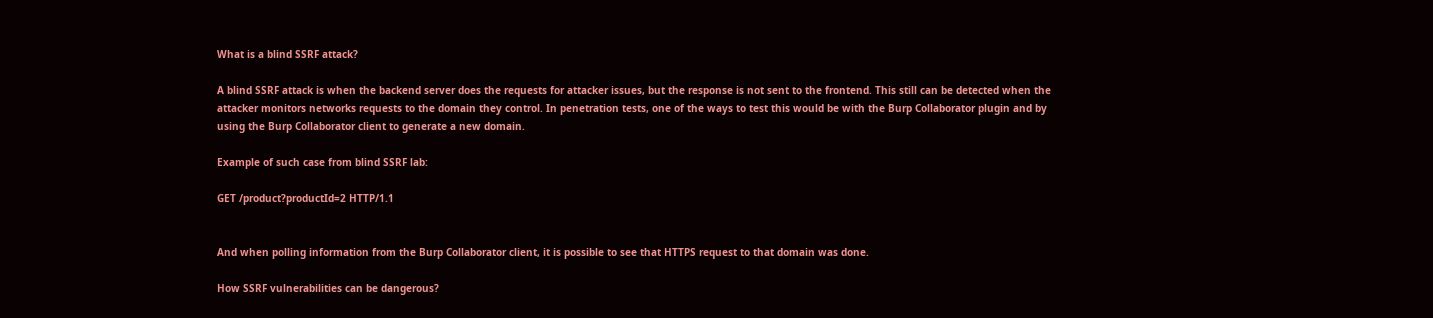What is a blind SSRF attack?

A blind SSRF attack is when the backend server does the requests for attacker issues, but the response is not sent to the frontend. This still can be detected when the attacker monitors networks requests to the domain they control. In penetration tests, one of the ways to test this would be with the Burp Collaborator plugin and by using the Burp Collaborator client to generate a new domain.

Example of such case from blind SSRF lab:

GET /product?productId=2 HTTP/1.1


And when polling information from the Burp Collaborator client, it is possible to see that HTTPS request to that domain was done.

How SSRF vulnerabilities can be dangerous?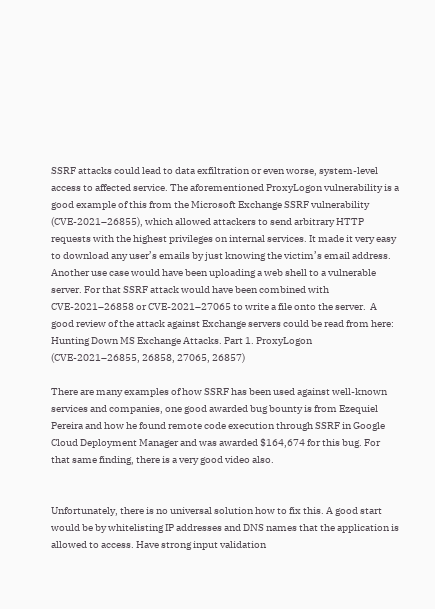SSRF attacks could lead to data exfiltration or even worse, system-level access to affected service. The aforementioned ProxyLogon vulnerability is a good example of this from the Microsoft Exchange SSRF vulnerability (CVE-2021–26855), which allowed attackers to send arbitrary HTTP requests with the highest privileges on internal services. It made it very easy to download any user’s emails by just knowing the victim’s email address. Another use case would have been uploading a web shell to a vulnerable server. For that SSRF attack would have been combined with CVE-2021–26858 or CVE-2021–27065 to write a file onto the server.  A good review of the attack against Exchange servers could be read from here: Hunting Down MS Exchange Attacks. Part 1. ProxyLogon (CVE-2021–26855, 26858, 27065, 26857)

There are many examples of how SSRF has been used against well-known services and companies, one good awarded bug bounty is from Ezequiel Pereira and how he found remote code execution through SSRF in Google Cloud Deployment Manager and was awarded $164,674 for this bug. For that same finding, there is a very good video also.


Unfortunately, there is no universal solution how to fix this. A good start would be by whitelisting IP addresses and DNS names that the application is allowed to access. Have strong input validation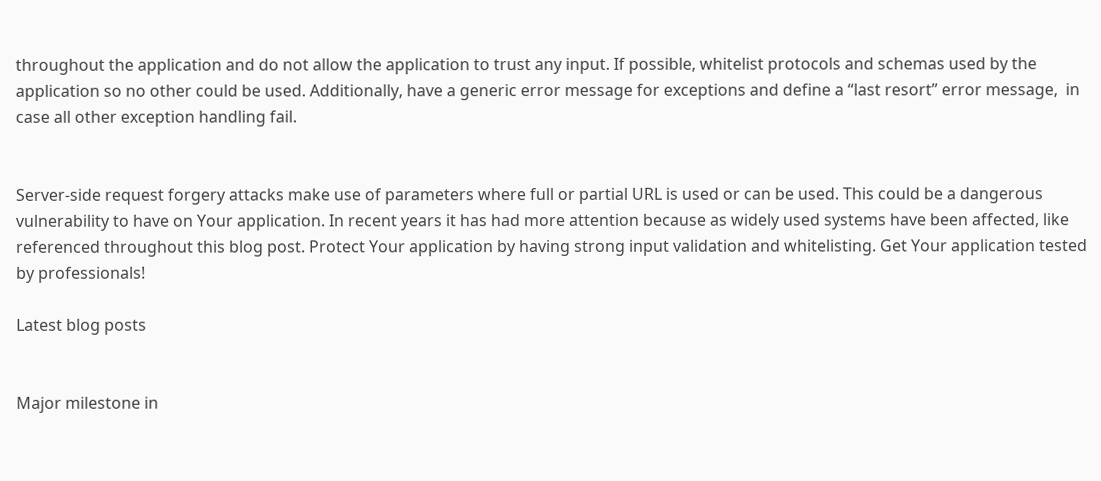throughout the application and do not allow the application to trust any input. If possible, whitelist protocols and schemas used by the application so no other could be used. Additionally, have a generic error message for exceptions and define a “last resort” error message,  in case all other exception handling fail.


Server-side request forgery attacks make use of parameters where full or partial URL is used or can be used. This could be a dangerous vulnerability to have on Your application. In recent years it has had more attention because as widely used systems have been affected, like referenced throughout this blog post. Protect Your application by having strong input validation and whitelisting. Get Your application tested by professionals!

Latest blog posts


Major milestone in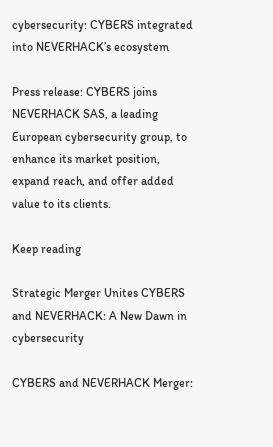cybersecurity: CYBERS integrated into NEVERHACK’s ecosystem

Press release: CYBERS joins NEVERHACK SAS, a leading European cybersecurity group, to enhance its market position, expand reach, and offer added value to its clients.

Keep reading

Strategic Merger Unites CYBERS and NEVERHACK: A New Dawn in cybersecurity

CYBERS and NEVERHACK Merger: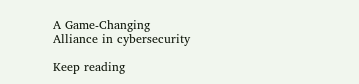A Game-Changing Alliance in cybersecurity

Keep reading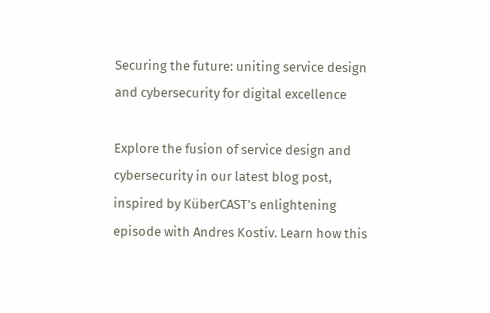Securing the future: uniting service design and cybersecurity for digital excellence

Explore the fusion of service design and cybersecurity in our latest blog post, inspired by KüberCAST’s enlightening episode with Andres Kostiv. Learn how this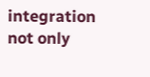integration not only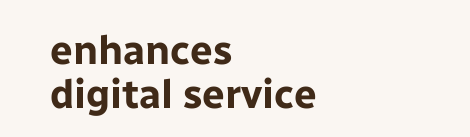enhances digital service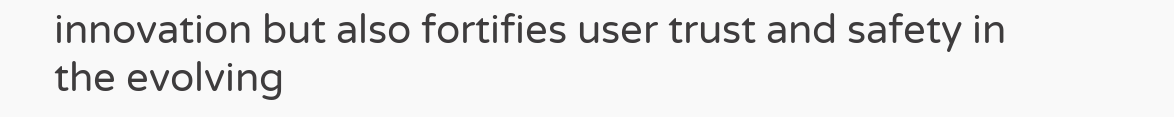innovation but also fortifies user trust and safety in the evolving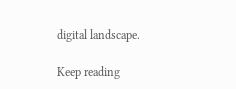digital landscape.

Keep reading